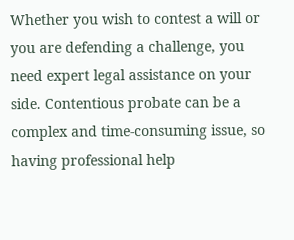Whether you wish to contest a will or you are defending a challenge, you need expert legal assistance on your side. Contentious probate can be a complex and time-consuming issue, so having professional help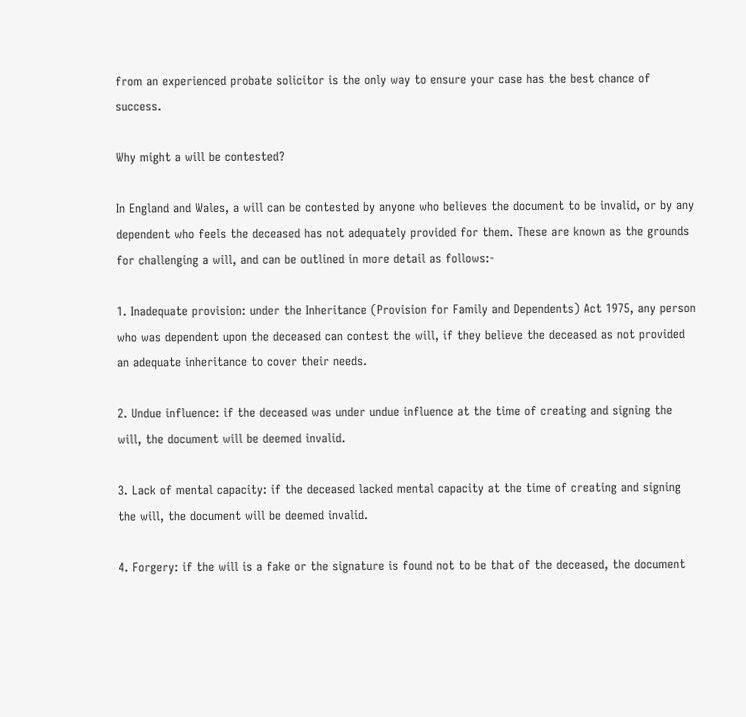from an experienced probate solicitor is the only way to ensure your case has the best chance of success.

Why might a will be contested?

In England and Wales, a will can be contested by anyone who believes the document to be invalid, or by any dependent who feels the deceased has not adequately provided for them. These are known as the grounds for challenging a will, and can be outlined in more detail as follows:-

1. Inadequate provision: under the Inheritance (Provision for Family and Dependents) Act 1975, any person who was dependent upon the deceased can contest the will, if they believe the deceased as not provided an adequate inheritance to cover their needs.

2. Undue influence: if the deceased was under undue influence at the time of creating and signing the will, the document will be deemed invalid.

3. Lack of mental capacity: if the deceased lacked mental capacity at the time of creating and signing the will, the document will be deemed invalid.

4. Forgery: if the will is a fake or the signature is found not to be that of the deceased, the document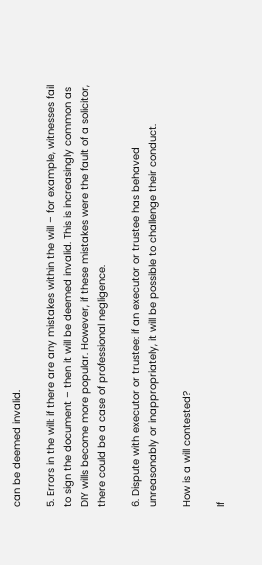can be deemed invalid.

5. Errors in the will: if there are any mistakes within the will – for example, witnesses fail to sign the document – then it will be deemed invalid. This is increasingly common as DIY wills become more popular. However, if these mistakes were the fault of a solicitor, there could be a case of professional negligence.

6. Dispute with executor or trustee: if an executor or trustee has behaved unreasonably or inappropriately, it will be possible to challenge their conduct.

How is a will contested?

If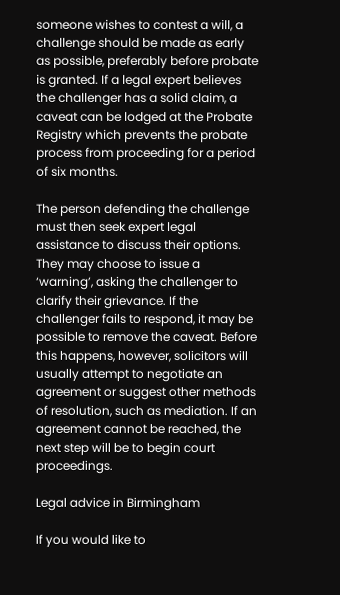someone wishes to contest a will, a challenge should be made as early as possible, preferably before probate is granted. If a legal expert believes the challenger has a solid claim, a caveat can be lodged at the Probate Registry which prevents the probate process from proceeding for a period of six months.

The person defending the challenge must then seek expert legal assistance to discuss their options. They may choose to issue a ‘warning’, asking the challenger to clarify their grievance. If the challenger fails to respond, it may be possible to remove the caveat. Before this happens, however, solicitors will usually attempt to negotiate an agreement or suggest other methods of resolution, such as mediation. If an agreement cannot be reached, the next step will be to begin court proceedings.

Legal advice in Birmingham

If you would like to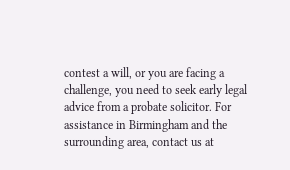contest a will, or you are facing a challenge, you need to seek early legal advice from a probate solicitor. For assistance in Birmingham and the surrounding area, contact us at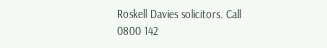Roskell Davies solicitors. Call 0800 142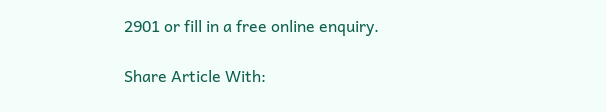2901 or fill in a free online enquiry.

Share Article With: